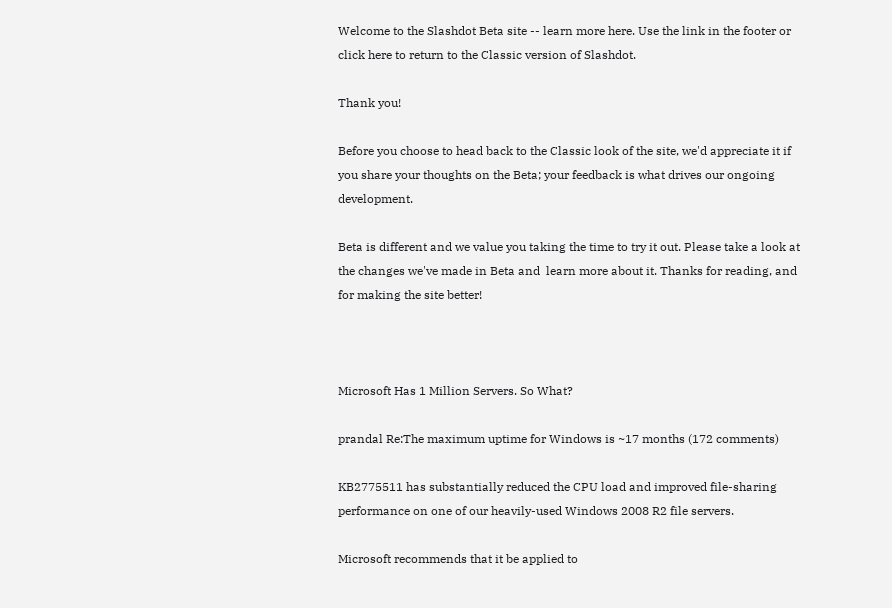Welcome to the Slashdot Beta site -- learn more here. Use the link in the footer or click here to return to the Classic version of Slashdot.

Thank you!

Before you choose to head back to the Classic look of the site, we'd appreciate it if you share your thoughts on the Beta; your feedback is what drives our ongoing development.

Beta is different and we value you taking the time to try it out. Please take a look at the changes we've made in Beta and  learn more about it. Thanks for reading, and for making the site better!



Microsoft Has 1 Million Servers. So What?

prandal Re:The maximum uptime for Windows is ~17 months (172 comments)

KB2775511 has substantially reduced the CPU load and improved file-sharing performance on one of our heavily-used Windows 2008 R2 file servers.

Microsoft recommends that it be applied to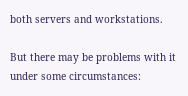both servers and workstations.

But there may be problems with it under some circumstances: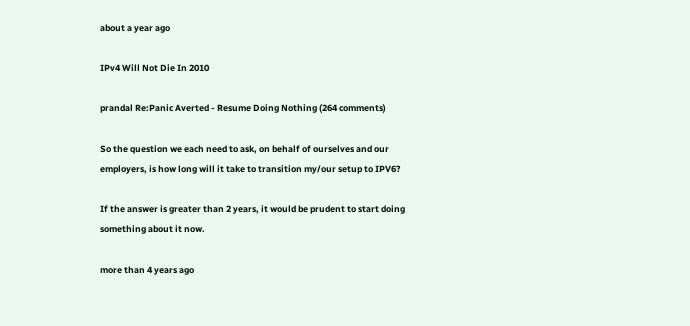about a year ago

IPv4 Will Not Die In 2010

prandal Re:Panic Averted - Resume Doing Nothing (264 comments)

So the question we each need to ask, on behalf of ourselves and our employers, is how long will it take to transition my/our setup to IPV6?

If the answer is greater than 2 years, it would be prudent to start doing something about it now.

more than 4 years ago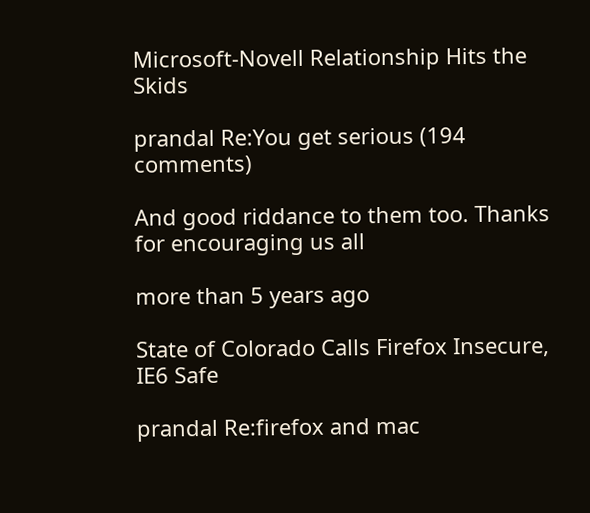Microsoft-Novell Relationship Hits the Skids

prandal Re:You get serious (194 comments)

And good riddance to them too. Thanks for encouraging us all

more than 5 years ago

State of Colorado Calls Firefox Insecure, IE6 Safe

prandal Re:firefox and mac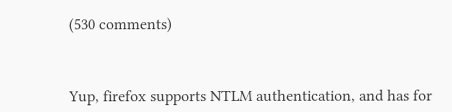(530 comments)



Yup, firefox supports NTLM authentication, and has for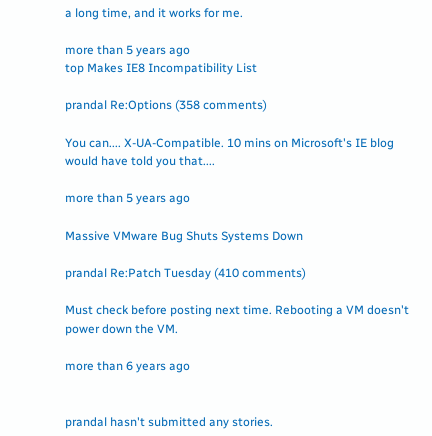a long time, and it works for me.

more than 5 years ago
top Makes IE8 Incompatibility List

prandal Re:Options (358 comments)

You can.... X-UA-Compatible. 10 mins on Microsoft's IE blog would have told you that....

more than 5 years ago

Massive VMware Bug Shuts Systems Down

prandal Re:Patch Tuesday (410 comments)

Must check before posting next time. Rebooting a VM doesn't power down the VM.

more than 6 years ago


prandal hasn't submitted any stories.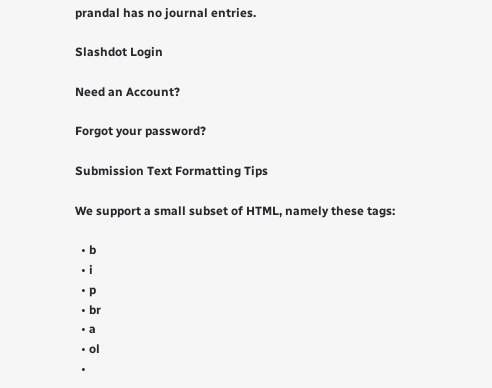prandal has no journal entries.

Slashdot Login

Need an Account?

Forgot your password?

Submission Text Formatting Tips

We support a small subset of HTML, namely these tags:

  • b
  • i
  • p
  • br
  • a
  • ol
  •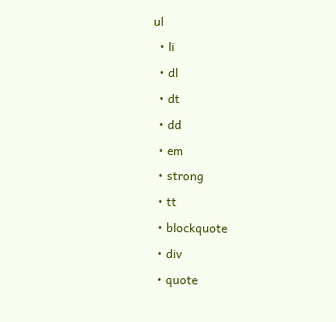ul
  • li
  • dl
  • dt
  • dd
  • em
  • strong
  • tt
  • blockquote
  • div
  • quote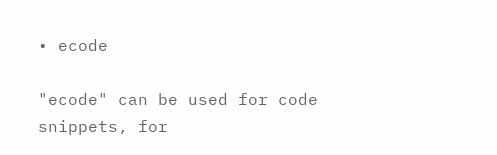• ecode

"ecode" can be used for code snippets, for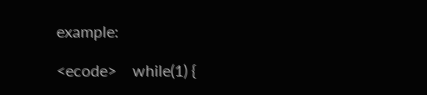example:

<ecode>    while(1) {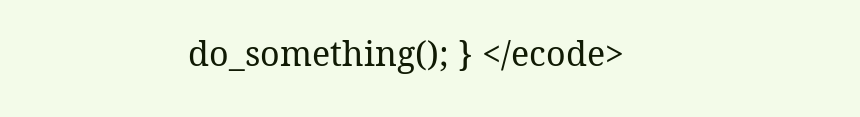do_something(); } </ecode>